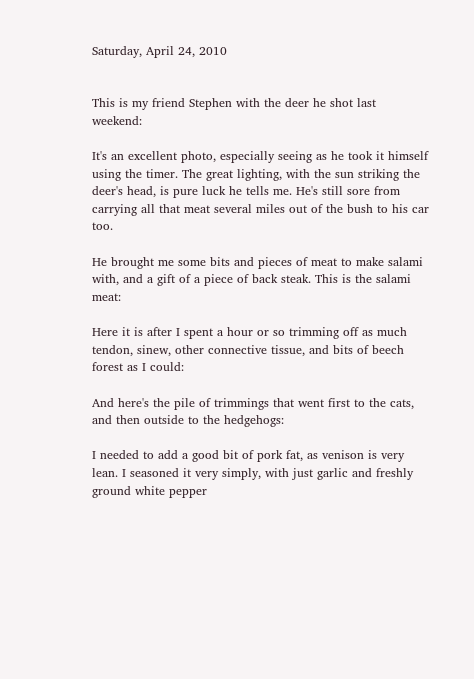Saturday, April 24, 2010


This is my friend Stephen with the deer he shot last weekend:

It's an excellent photo, especially seeing as he took it himself using the timer. The great lighting, with the sun striking the deer's head, is pure luck he tells me. He's still sore from carrying all that meat several miles out of the bush to his car too.

He brought me some bits and pieces of meat to make salami with, and a gift of a piece of back steak. This is the salami meat:

Here it is after I spent a hour or so trimming off as much tendon, sinew, other connective tissue, and bits of beech forest as I could:

And here's the pile of trimmings that went first to the cats, and then outside to the hedgehogs:

I needed to add a good bit of pork fat, as venison is very lean. I seasoned it very simply, with just garlic and freshly ground white pepper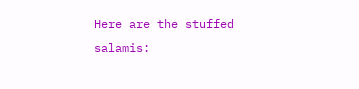Here are the stuffed salamis: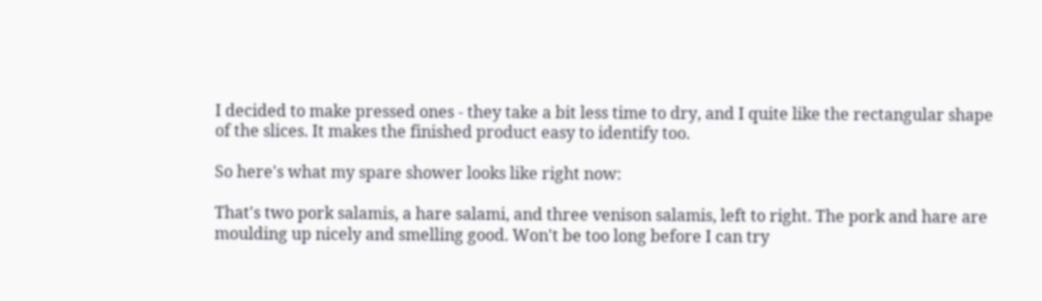I decided to make pressed ones - they take a bit less time to dry, and I quite like the rectangular shape of the slices. It makes the finished product easy to identify too.

So here's what my spare shower looks like right now:

That's two pork salamis, a hare salami, and three venison salamis, left to right. The pork and hare are moulding up nicely and smelling good. Won't be too long before I can try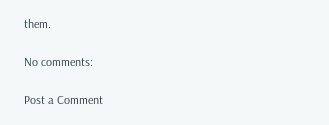them.

No comments:

Post a Comment